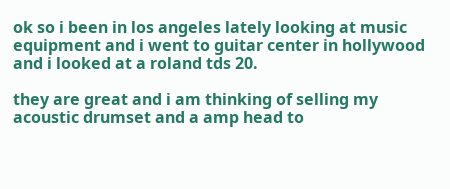ok so i been in los angeles lately looking at music equipment and i went to guitar center in hollywood and i looked at a roland tds 20.

they are great and i am thinking of selling my acoustic drumset and a amp head to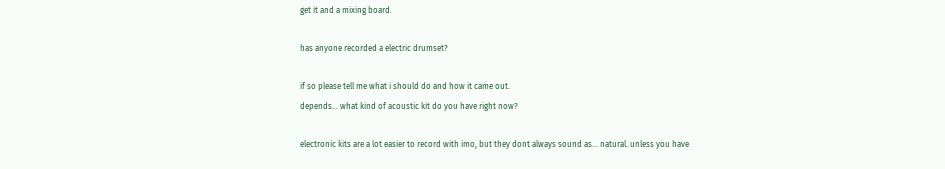get it and a mixing board.

has anyone recorded a electric drumset?

if so please tell me what i should do and how it came out.
depends... what kind of acoustic kit do you have right now?

electronic kits are a lot easier to record with imo, but they dont always sound as... natural. unless you have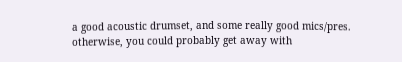a good acoustic drumset, and some really good mics/pres. otherwise, you could probably get away with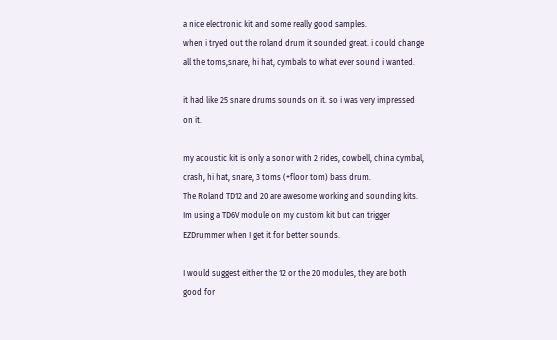a nice electronic kit and some really good samples.
when i tryed out the roland drum it sounded great. i could change all the toms,snare, hi hat, cymbals to what ever sound i wanted.

it had like 25 snare drums sounds on it. so i was very impressed on it.

my acoustic kit is only a sonor with 2 rides, cowbell, china cymbal, crash, hi hat, snare, 3 toms (+floor tom) bass drum.
The Roland TD12 and 20 are awesome working and sounding kits. Im using a TD6V module on my custom kit but can trigger EZDrummer when I get it for better sounds.

I would suggest either the 12 or the 20 modules, they are both good for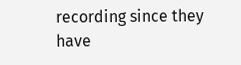recording since they have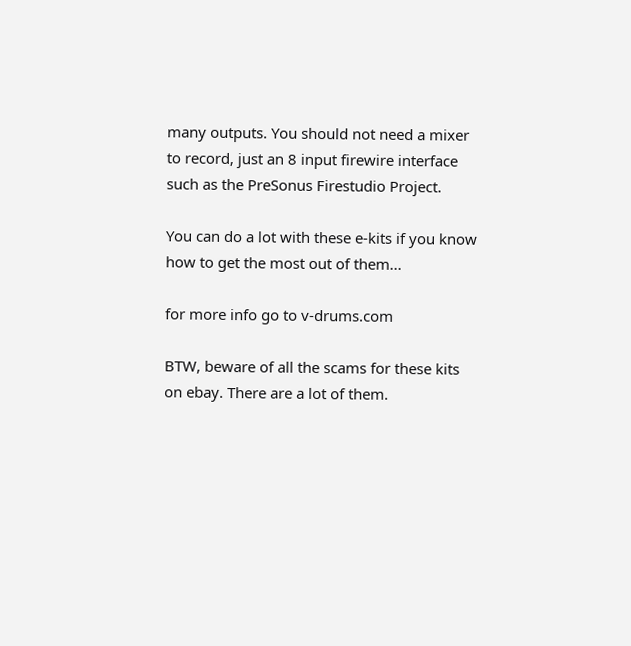many outputs. You should not need a mixer to record, just an 8 input firewire interface such as the PreSonus Firestudio Project.

You can do a lot with these e-kits if you know how to get the most out of them...

for more info go to v-drums.com

BTW, beware of all the scams for these kits on ebay. There are a lot of them.